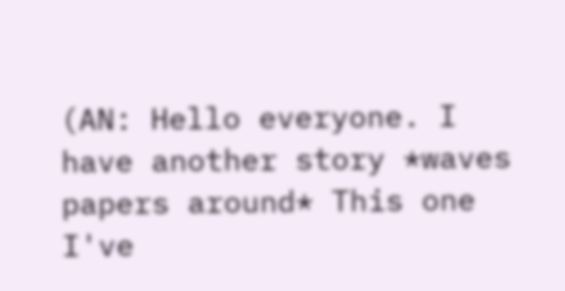(AN: Hello everyone. I have another story *waves papers around* This one I've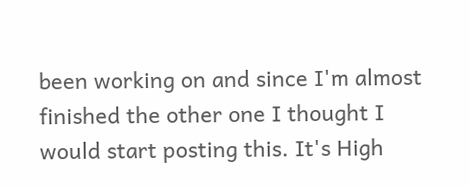been working on and since I'm almost finished the other one I thought I would start posting this. It's High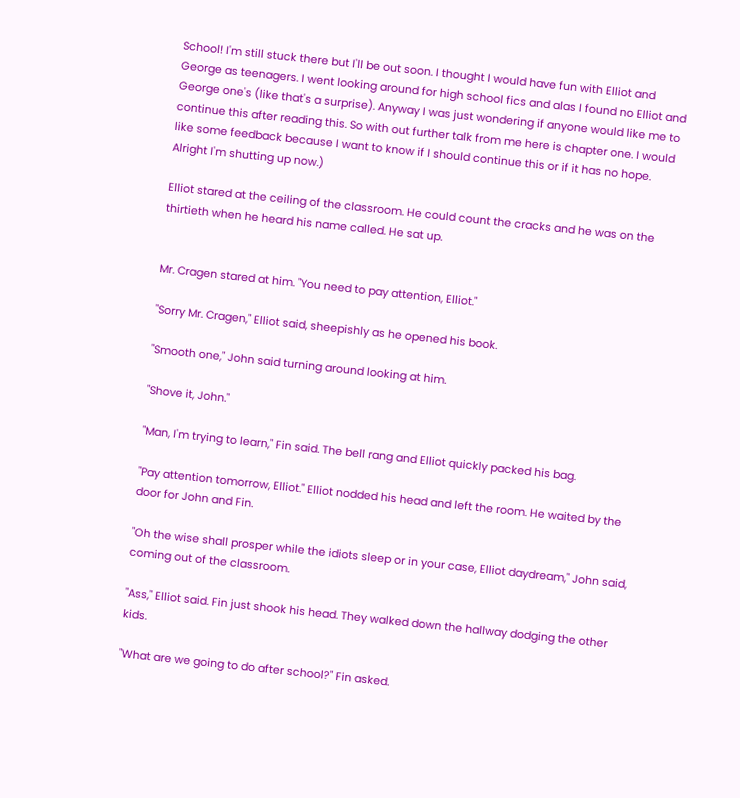School! I'm still stuck there but I'll be out soon. I thought I would have fun with Elliot and George as teenagers. I went looking around for high school fics and alas I found no Elliot and George one's (like that's a surprise). Anyway I was just wondering if anyone would like me to continue this after reading this. So with out further talk from me here is chapter one. I would like some feedback because I want to know if I should continue this or if it has no hope. Alright I'm shutting up now.)

Elliot stared at the ceiling of the classroom. He could count the cracks and he was on the thirtieth when he heard his name called. He sat up.


Mr. Cragen stared at him. "You need to pay attention, Elliot."

"Sorry Mr. Cragen," Elliot said, sheepishly as he opened his book.

"Smooth one," John said turning around looking at him.

"Shove it, John."

"Man, I'm trying to learn," Fin said. The bell rang and Elliot quickly packed his bag.

"Pay attention tomorrow, Elliot." Elliot nodded his head and left the room. He waited by the door for John and Fin.

"Oh the wise shall prosper while the idiots sleep or in your case, Elliot daydream," John said, coming out of the classroom.

"Ass," Elliot said. Fin just shook his head. They walked down the hallway dodging the other kids.

"What are we going to do after school?" Fin asked.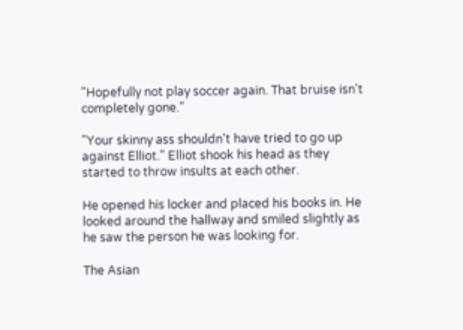"Hopefully not play soccer again. That bruise isn't completely gone."

"Your skinny ass shouldn't have tried to go up against Elliot." Elliot shook his head as they started to throw insults at each other.

He opened his locker and placed his books in. He looked around the hallway and smiled slightly as he saw the person he was looking for.

The Asian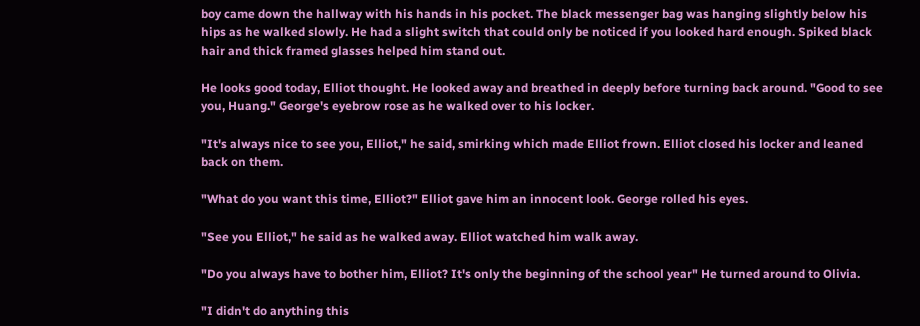boy came down the hallway with his hands in his pocket. The black messenger bag was hanging slightly below his hips as he walked slowly. He had a slight switch that could only be noticed if you looked hard enough. Spiked black hair and thick framed glasses helped him stand out.

He looks good today, Elliot thought. He looked away and breathed in deeply before turning back around. "Good to see you, Huang." George's eyebrow rose as he walked over to his locker.

"It's always nice to see you, Elliot," he said, smirking which made Elliot frown. Elliot closed his locker and leaned back on them.

"What do you want this time, Elliot?" Elliot gave him an innocent look. George rolled his eyes.

"See you Elliot," he said as he walked away. Elliot watched him walk away.

"Do you always have to bother him, Elliot? It's only the beginning of the school year" He turned around to Olivia.

"I didn't do anything this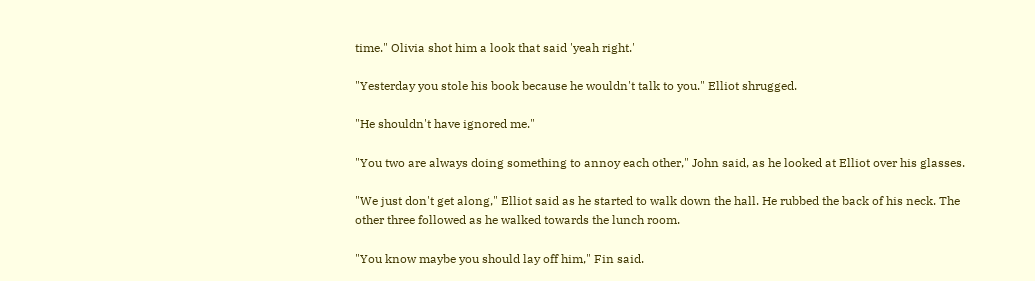time." Olivia shot him a look that said 'yeah right.'

"Yesterday you stole his book because he wouldn't talk to you." Elliot shrugged.

"He shouldn't have ignored me."

"You two are always doing something to annoy each other," John said, as he looked at Elliot over his glasses.

"We just don't get along," Elliot said as he started to walk down the hall. He rubbed the back of his neck. The other three followed as he walked towards the lunch room.

"You know maybe you should lay off him," Fin said.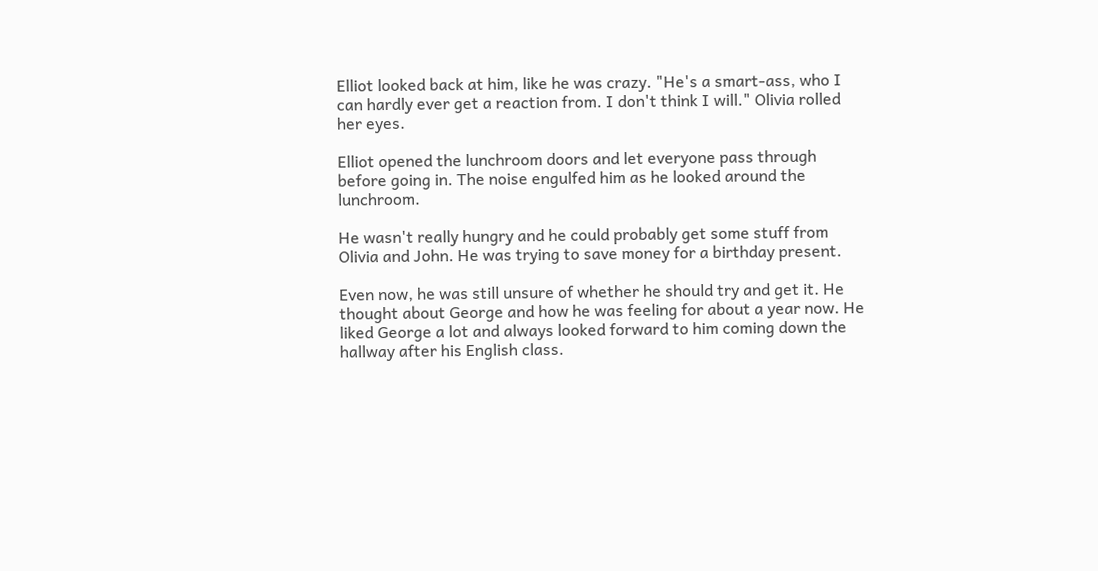Elliot looked back at him, like he was crazy. "He's a smart-ass, who I can hardly ever get a reaction from. I don't think I will." Olivia rolled her eyes.

Elliot opened the lunchroom doors and let everyone pass through before going in. The noise engulfed him as he looked around the lunchroom.

He wasn't really hungry and he could probably get some stuff from Olivia and John. He was trying to save money for a birthday present.

Even now, he was still unsure of whether he should try and get it. He thought about George and how he was feeling for about a year now. He liked George a lot and always looked forward to him coming down the hallway after his English class.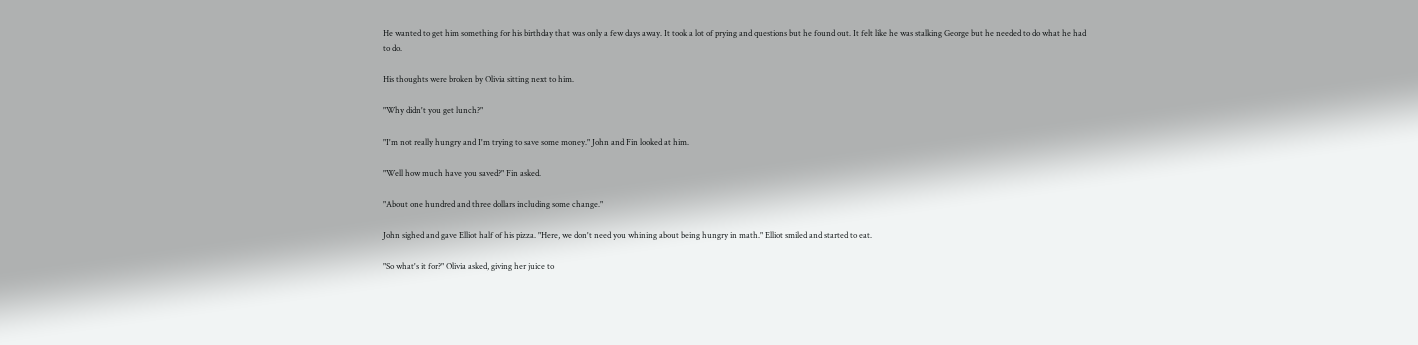He wanted to get him something for his birthday that was only a few days away. It took a lot of prying and questions but he found out. It felt like he was stalking George but he needed to do what he had to do.

His thoughts were broken by Olivia sitting next to him.

"Why didn't you get lunch?"

"I'm not really hungry and I'm trying to save some money." John and Fin looked at him.

"Well how much have you saved?" Fin asked.

"About one hundred and three dollars including some change."

John sighed and gave Elliot half of his pizza. "Here, we don't need you whining about being hungry in math." Elliot smiled and started to eat.

"So what's it for?" Olivia asked, giving her juice to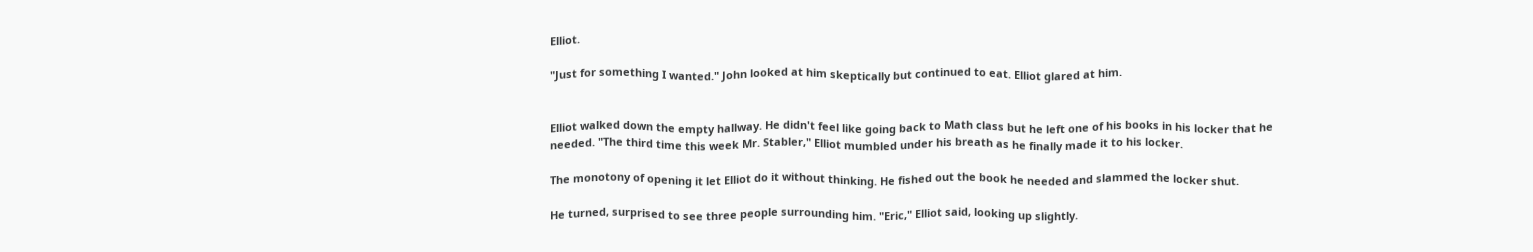Elliot.

"Just for something I wanted." John looked at him skeptically but continued to eat. Elliot glared at him.


Elliot walked down the empty hallway. He didn't feel like going back to Math class but he left one of his books in his locker that he needed. "The third time this week Mr. Stabler," Elliot mumbled under his breath as he finally made it to his locker.

The monotony of opening it let Elliot do it without thinking. He fished out the book he needed and slammed the locker shut.

He turned, surprised to see three people surrounding him. "Eric," Elliot said, looking up slightly.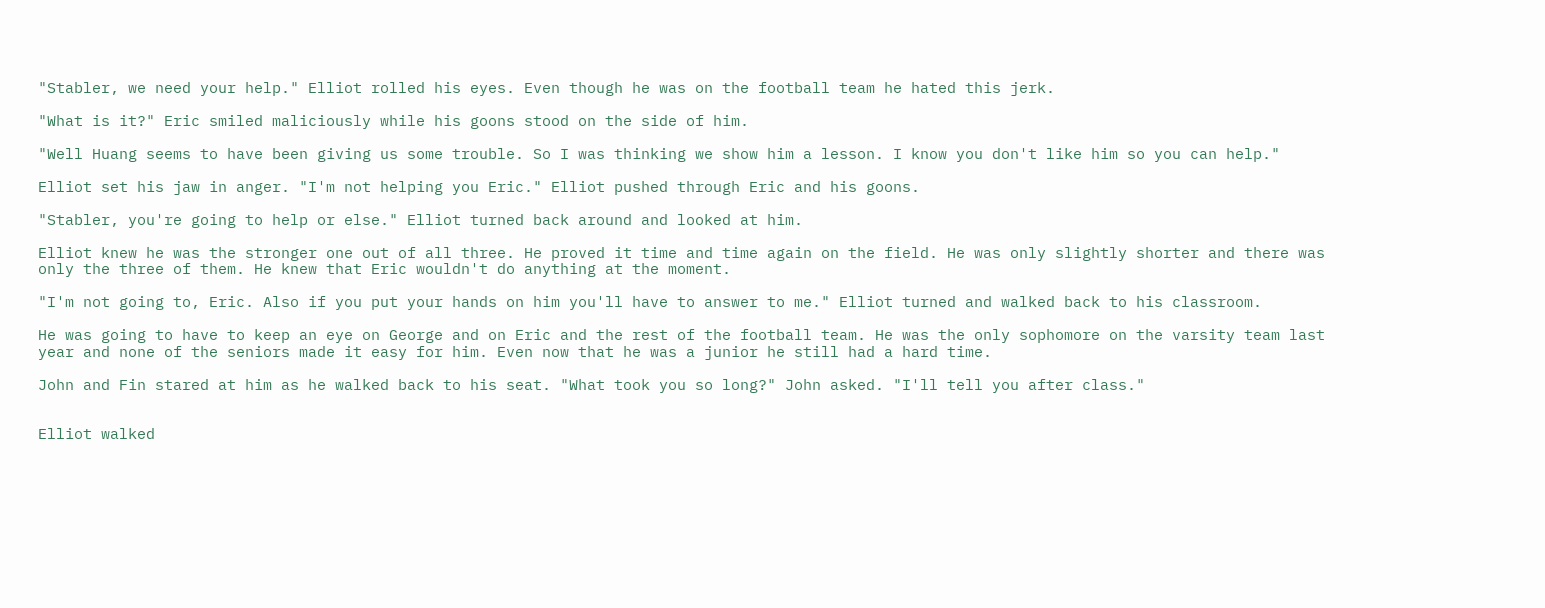"Stabler, we need your help." Elliot rolled his eyes. Even though he was on the football team he hated this jerk.

"What is it?" Eric smiled maliciously while his goons stood on the side of him.

"Well Huang seems to have been giving us some trouble. So I was thinking we show him a lesson. I know you don't like him so you can help."

Elliot set his jaw in anger. "I'm not helping you Eric." Elliot pushed through Eric and his goons.

"Stabler, you're going to help or else." Elliot turned back around and looked at him.

Elliot knew he was the stronger one out of all three. He proved it time and time again on the field. He was only slightly shorter and there was only the three of them. He knew that Eric wouldn't do anything at the moment.

"I'm not going to, Eric. Also if you put your hands on him you'll have to answer to me." Elliot turned and walked back to his classroom.

He was going to have to keep an eye on George and on Eric and the rest of the football team. He was the only sophomore on the varsity team last year and none of the seniors made it easy for him. Even now that he was a junior he still had a hard time.

John and Fin stared at him as he walked back to his seat. "What took you so long?" John asked. "I'll tell you after class."


Elliot walked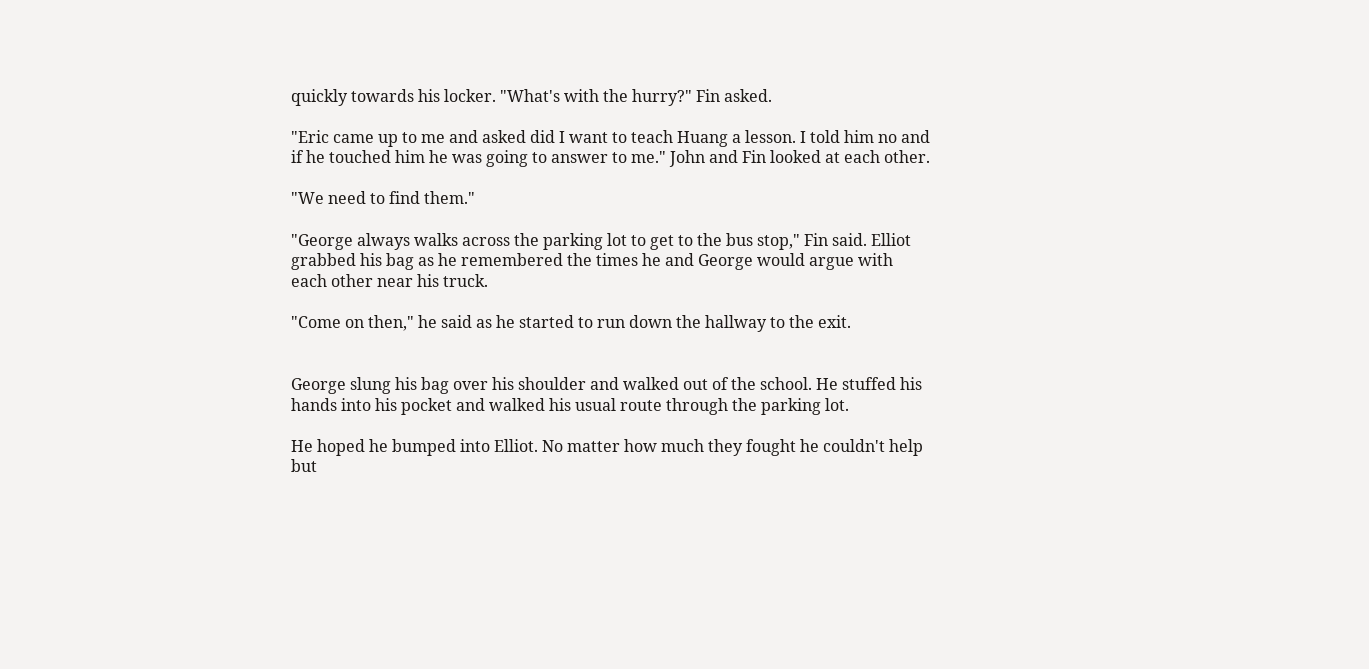quickly towards his locker. "What's with the hurry?" Fin asked.

"Eric came up to me and asked did I want to teach Huang a lesson. I told him no and if he touched him he was going to answer to me." John and Fin looked at each other.

"We need to find them."

"George always walks across the parking lot to get to the bus stop," Fin said. Elliot grabbed his bag as he remembered the times he and George would argue with each other near his truck.

"Come on then," he said as he started to run down the hallway to the exit.


George slung his bag over his shoulder and walked out of the school. He stuffed his hands into his pocket and walked his usual route through the parking lot.

He hoped he bumped into Elliot. No matter how much they fought he couldn't help but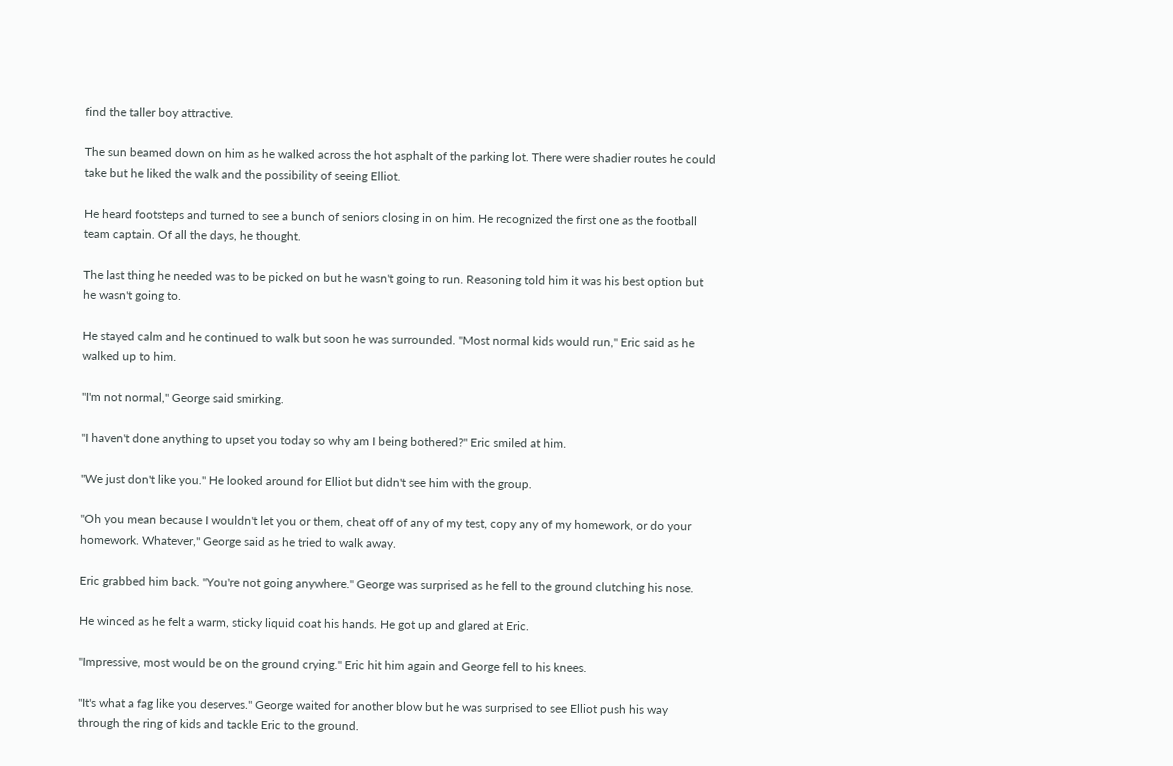find the taller boy attractive.

The sun beamed down on him as he walked across the hot asphalt of the parking lot. There were shadier routes he could take but he liked the walk and the possibility of seeing Elliot.

He heard footsteps and turned to see a bunch of seniors closing in on him. He recognized the first one as the football team captain. Of all the days, he thought.

The last thing he needed was to be picked on but he wasn't going to run. Reasoning told him it was his best option but he wasn't going to.

He stayed calm and he continued to walk but soon he was surrounded. "Most normal kids would run," Eric said as he walked up to him.

"I'm not normal," George said smirking.

"I haven't done anything to upset you today so why am I being bothered?" Eric smiled at him.

"We just don't like you." He looked around for Elliot but didn't see him with the group.

"Oh you mean because I wouldn't let you or them, cheat off of any of my test, copy any of my homework, or do your homework. Whatever," George said as he tried to walk away.

Eric grabbed him back. "You're not going anywhere." George was surprised as he fell to the ground clutching his nose.

He winced as he felt a warm, sticky liquid coat his hands. He got up and glared at Eric.

"Impressive, most would be on the ground crying." Eric hit him again and George fell to his knees.

"It's what a fag like you deserves." George waited for another blow but he was surprised to see Elliot push his way through the ring of kids and tackle Eric to the ground.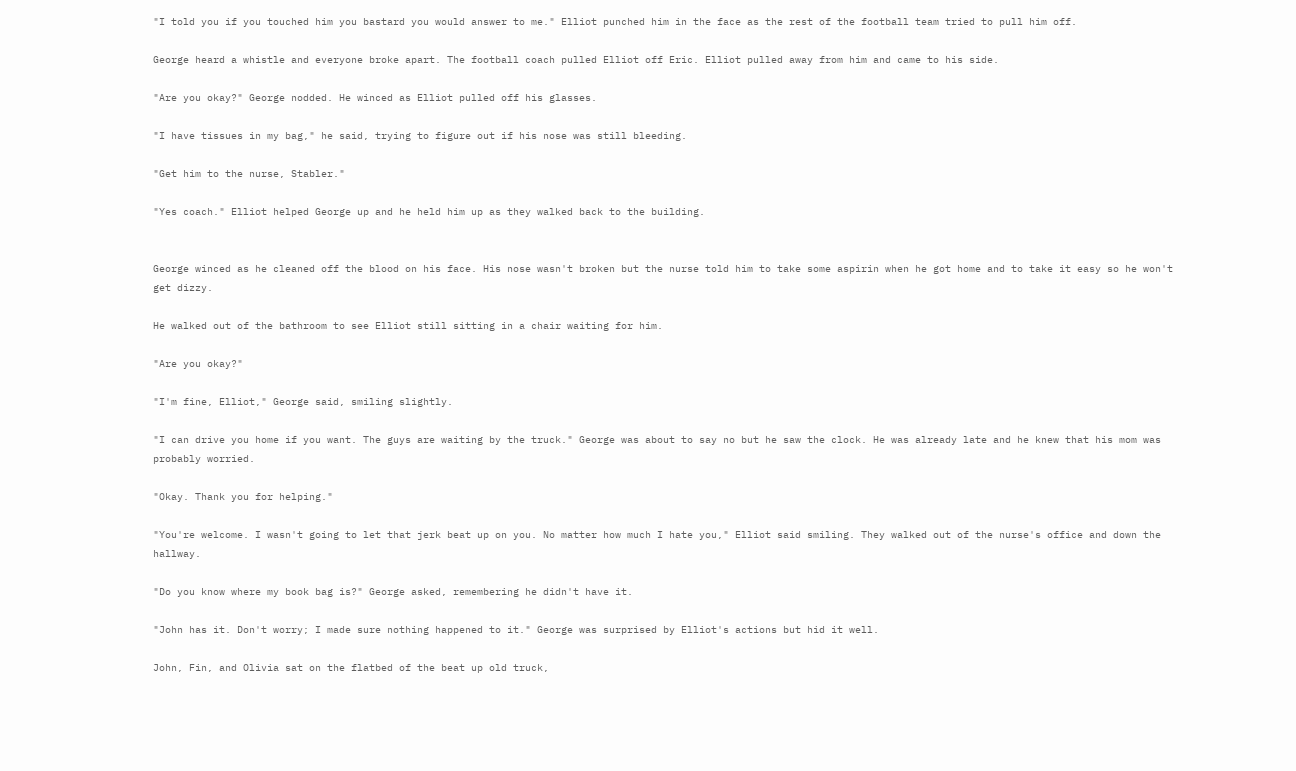"I told you if you touched him you bastard you would answer to me." Elliot punched him in the face as the rest of the football team tried to pull him off.

George heard a whistle and everyone broke apart. The football coach pulled Elliot off Eric. Elliot pulled away from him and came to his side.

"Are you okay?" George nodded. He winced as Elliot pulled off his glasses.

"I have tissues in my bag," he said, trying to figure out if his nose was still bleeding.

"Get him to the nurse, Stabler."

"Yes coach." Elliot helped George up and he held him up as they walked back to the building.


George winced as he cleaned off the blood on his face. His nose wasn't broken but the nurse told him to take some aspirin when he got home and to take it easy so he won't get dizzy.

He walked out of the bathroom to see Elliot still sitting in a chair waiting for him.

"Are you okay?"

"I'm fine, Elliot," George said, smiling slightly.

"I can drive you home if you want. The guys are waiting by the truck." George was about to say no but he saw the clock. He was already late and he knew that his mom was probably worried.

"Okay. Thank you for helping."

"You're welcome. I wasn't going to let that jerk beat up on you. No matter how much I hate you," Elliot said smiling. They walked out of the nurse's office and down the hallway.

"Do you know where my book bag is?" George asked, remembering he didn't have it.

"John has it. Don't worry; I made sure nothing happened to it." George was surprised by Elliot's actions but hid it well.

John, Fin, and Olivia sat on the flatbed of the beat up old truck,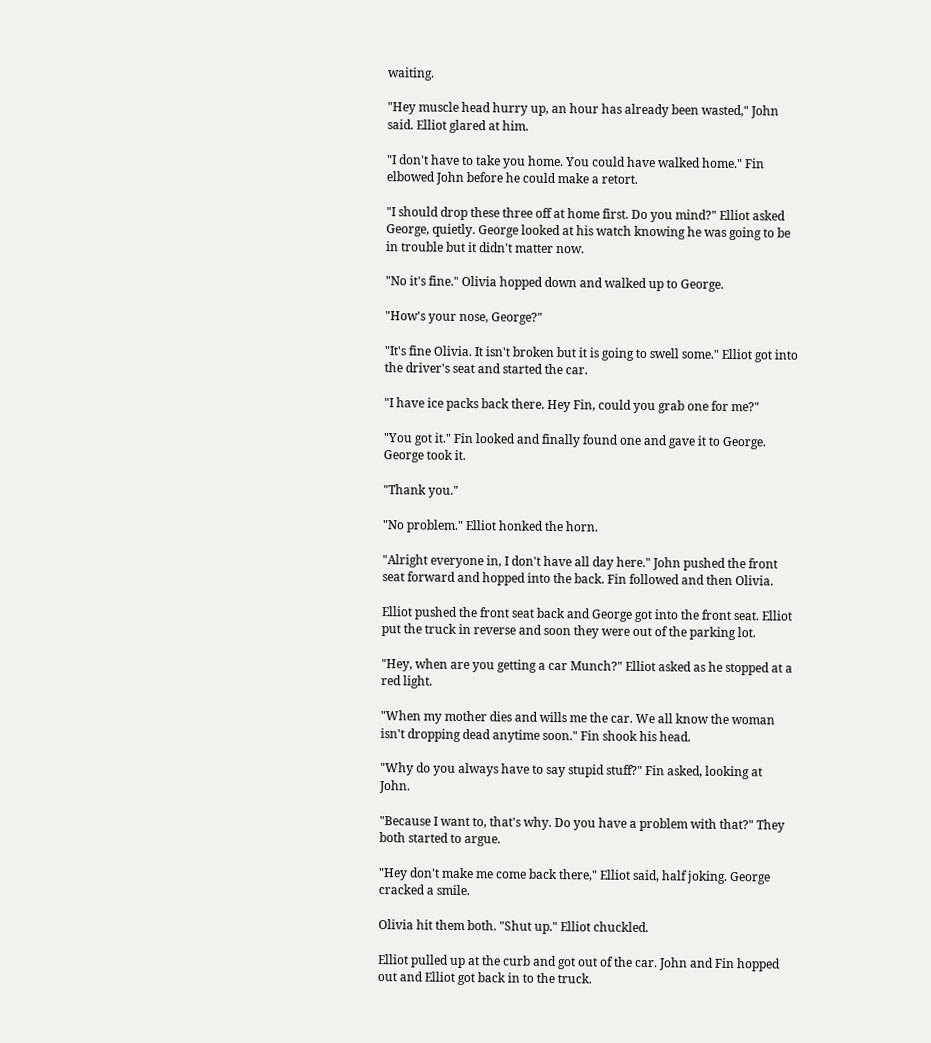waiting.

"Hey muscle head hurry up, an hour has already been wasted," John said. Elliot glared at him.

"I don't have to take you home. You could have walked home." Fin elbowed John before he could make a retort.

"I should drop these three off at home first. Do you mind?" Elliot asked George, quietly. George looked at his watch knowing he was going to be in trouble but it didn't matter now.

"No it's fine." Olivia hopped down and walked up to George.

"How's your nose, George?"

"It's fine Olivia. It isn't broken but it is going to swell some." Elliot got into the driver's seat and started the car.

"I have ice packs back there. Hey Fin, could you grab one for me?"

"You got it." Fin looked and finally found one and gave it to George. George took it.

"Thank you."

"No problem." Elliot honked the horn.

"Alright everyone in, I don't have all day here." John pushed the front seat forward and hopped into the back. Fin followed and then Olivia.

Elliot pushed the front seat back and George got into the front seat. Elliot put the truck in reverse and soon they were out of the parking lot.

"Hey, when are you getting a car Munch?" Elliot asked as he stopped at a red light.

"When my mother dies and wills me the car. We all know the woman isn't dropping dead anytime soon." Fin shook his head.

"Why do you always have to say stupid stuff?" Fin asked, looking at John.

"Because I want to, that's why. Do you have a problem with that?" They both started to argue.

"Hey don't make me come back there," Elliot said, half joking. George cracked a smile.

Olivia hit them both. "Shut up." Elliot chuckled.

Elliot pulled up at the curb and got out of the car. John and Fin hopped out and Elliot got back in to the truck.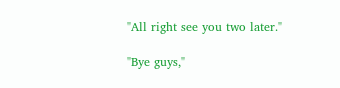"All right see you two later."

"Bye guys,"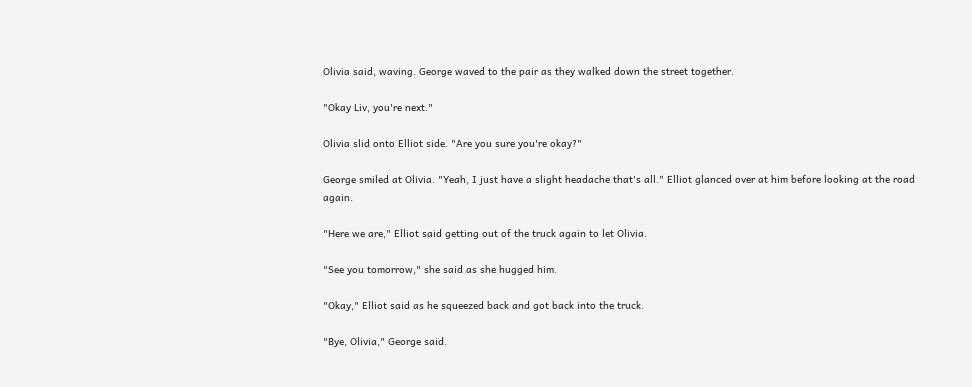Olivia said, waving. George waved to the pair as they walked down the street together.

"Okay Liv, you're next."

Olivia slid onto Elliot side. "Are you sure you're okay?"

George smiled at Olivia. "Yeah, I just have a slight headache that's all." Elliot glanced over at him before looking at the road again.

"Here we are," Elliot said getting out of the truck again to let Olivia.

"See you tomorrow," she said as she hugged him.

"Okay," Elliot said as he squeezed back and got back into the truck.

"Bye, Olivia," George said.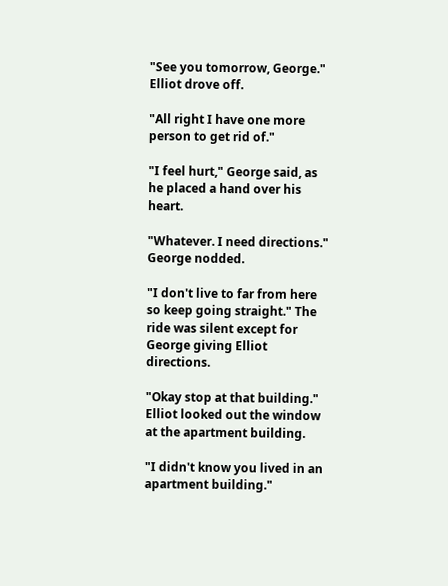"See you tomorrow, George." Elliot drove off.

"All right I have one more person to get rid of."

"I feel hurt," George said, as he placed a hand over his heart.

"Whatever. I need directions." George nodded.

"I don't live to far from here so keep going straight." The ride was silent except for George giving Elliot directions.

"Okay stop at that building." Elliot looked out the window at the apartment building.

"I didn't know you lived in an apartment building."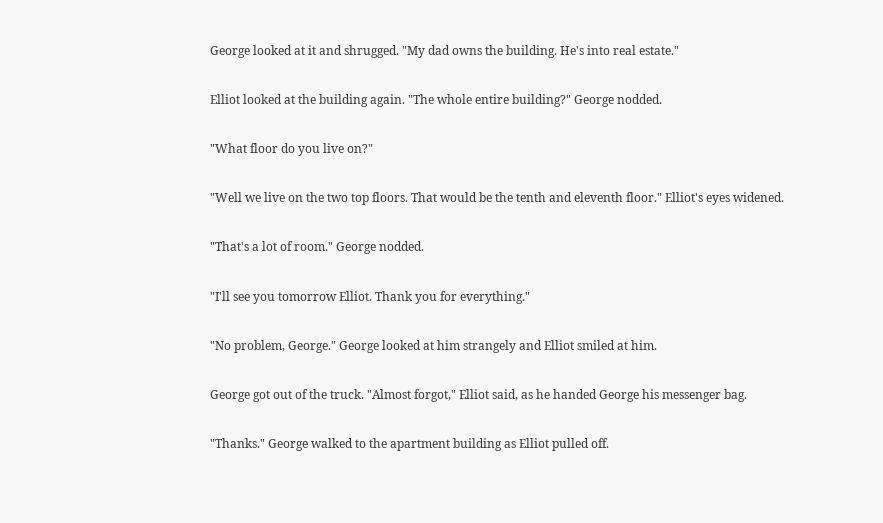George looked at it and shrugged. "My dad owns the building. He's into real estate."

Elliot looked at the building again. "The whole entire building?" George nodded.

"What floor do you live on?"

"Well we live on the two top floors. That would be the tenth and eleventh floor." Elliot's eyes widened.

"That's a lot of room." George nodded.

"I'll see you tomorrow Elliot. Thank you for everything."

"No problem, George." George looked at him strangely and Elliot smiled at him.

George got out of the truck. "Almost forgot," Elliot said, as he handed George his messenger bag.

"Thanks." George walked to the apartment building as Elliot pulled off.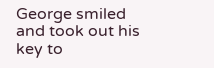George smiled and took out his key to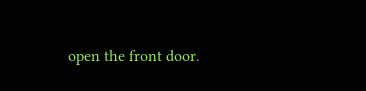open the front door.